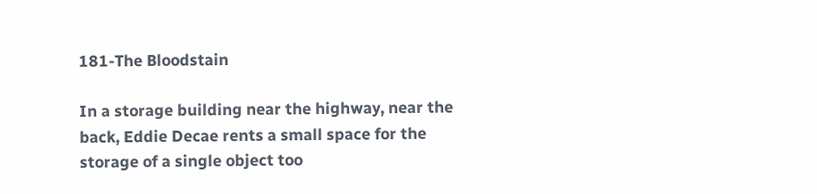181-The Bloodstain

In a storage building near the highway, near the back, Eddie Decae rents a small space for the storage of a single object too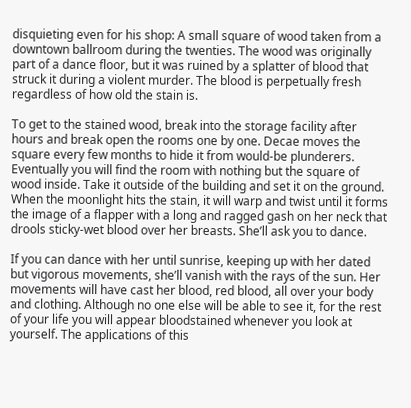disquieting even for his shop: A small square of wood taken from a downtown ballroom during the twenties. The wood was originally part of a dance floor, but it was ruined by a splatter of blood that struck it during a violent murder. The blood is perpetually fresh regardless of how old the stain is.

To get to the stained wood, break into the storage facility after hours and break open the rooms one by one. Decae moves the square every few months to hide it from would-be plunderers. Eventually you will find the room with nothing but the square of wood inside. Take it outside of the building and set it on the ground. When the moonlight hits the stain, it will warp and twist until it forms the image of a flapper with a long and ragged gash on her neck that drools sticky-wet blood over her breasts. She’ll ask you to dance.

If you can dance with her until sunrise, keeping up with her dated but vigorous movements, she’ll vanish with the rays of the sun. Her movements will have cast her blood, red blood, all over your body and clothing. Although no one else will be able to see it, for the rest of your life you will appear bloodstained whenever you look at yourself. The applications of this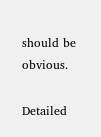should be obvious.

Detailed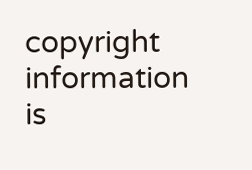copyright information is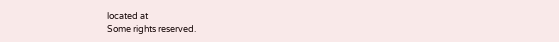located at
Some rights reserved.